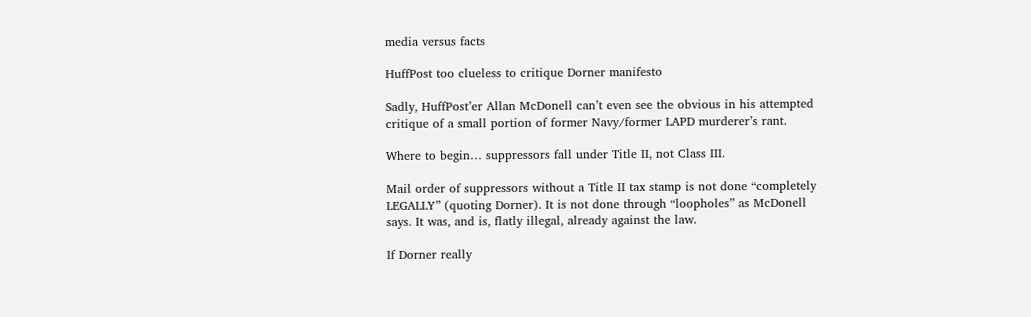media versus facts

HuffPost too clueless to critique Dorner manifesto

Sadly, HuffPost’er Allan McDonell can’t even see the obvious in his attempted critique of a small portion of former Navy/former LAPD murderer’s rant.

Where to begin… suppressors fall under Title II, not Class III.

Mail order of suppressors without a Title II tax stamp is not done “completely LEGALLY” (quoting Dorner). It is not done through “loopholes” as McDonell says. It was, and is, flatly illegal, already against the law.

If Dorner really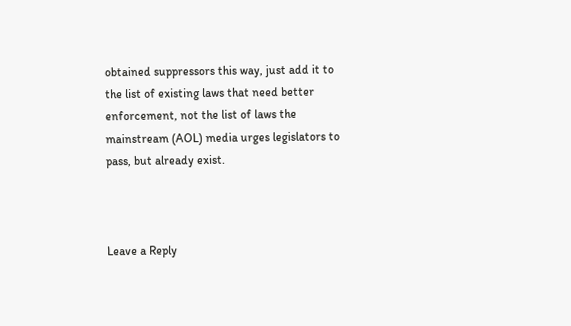obtained suppressors this way, just add it to the list of existing laws that need better enforcement, not the list of laws the mainstream (AOL) media urges legislators to pass, but already exist.



Leave a Reply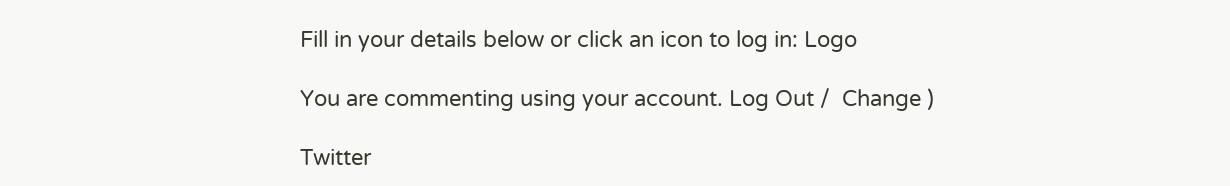Fill in your details below or click an icon to log in: Logo

You are commenting using your account. Log Out /  Change )

Twitter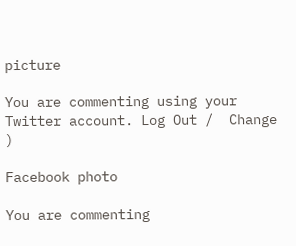picture

You are commenting using your Twitter account. Log Out /  Change )

Facebook photo

You are commenting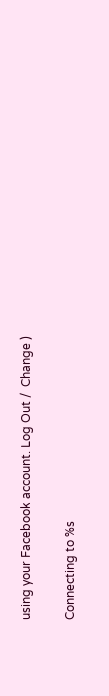using your Facebook account. Log Out /  Change )

Connecting to %s